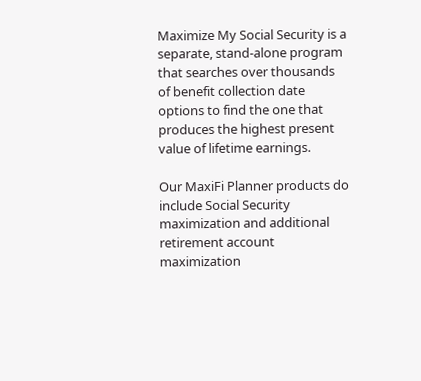Maximize My Social Security is a separate, stand-alone program that searches over thousands of benefit collection date options to find the one that produces the highest present value of lifetime earnings.

Our MaxiFi Planner products do include Social Security maximization and additional retirement account maximization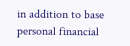in addition to base personal financial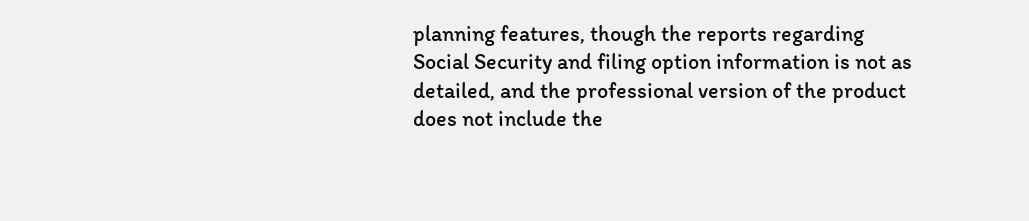planning features, though the reports regarding Social Security and filing option information is not as detailed, and the professional version of the product does not include the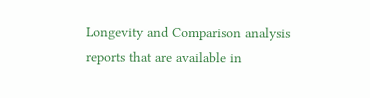Longevity and Comparison analysis reports that are available in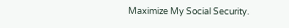Maximize My Social Security.